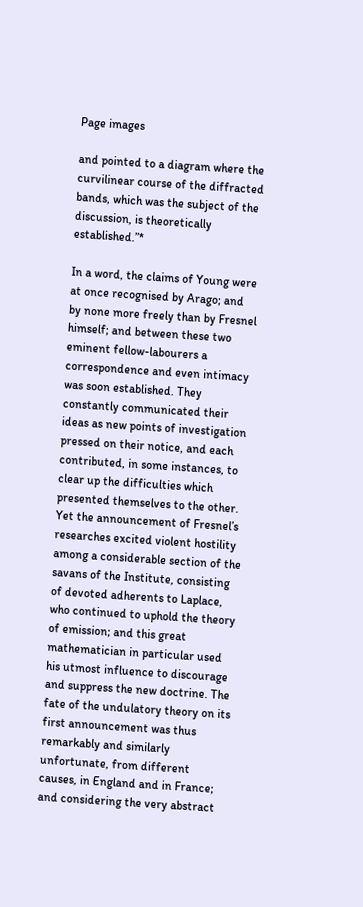Page images

and pointed to a diagram where the curvilinear course of the diffracted bands, which was the subject of the discussion, is theoretically established.”*

In a word, the claims of Young were at once recognised by Arago; and by none more freely than by Fresnel himself; and between these two eminent fellow-labourers a correspondence and even intimacy was soon established. They constantly communicated their ideas as new points of investigation pressed on their notice, and each contributed, in some instances, to clear up the difficulties which presented themselves to the other. Yet the announcement of Fresnel’s researches excited violent hostility among a considerable section of the savans of the Institute, consisting of devoted adherents to Laplace, who continued to uphold the theory of emission; and this great mathematician in particular used his utmost influence to discourage and suppress the new doctrine. The fate of the undulatory theory on its first announcement was thus remarkably and similarly unfortunate, from different causes, in England and in France; and considering the very abstract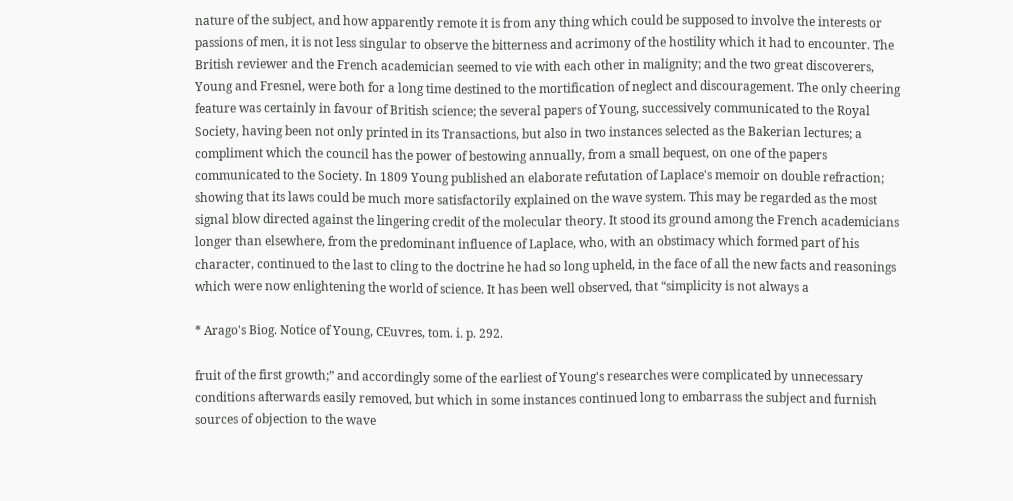nature of the subject, and how apparently remote it is from any thing which could be supposed to involve the interests or passions of men, it is not less singular to observe the bitterness and acrimony of the hostility which it had to encounter. The British reviewer and the French academician seemed to vie with each other in malignity; and the two great discoverers, Young and Fresnel, were both for a long time destined to the mortification of neglect and discouragement. The only cheering feature was certainly in favour of British science; the several papers of Young, successively communicated to the Royal Society, having been not only printed in its Transactions, but also in two instances selected as the Bakerian lectures; a compliment which the council has the power of bestowing annually, from a small bequest, on one of the papers communicated to the Society. In 1809 Young published an elaborate refutation of Laplace's memoir on double refraction; showing that its laws could be much more satisfactorily explained on the wave system. This may be regarded as the most signal blow directed against the lingering credit of the molecular theory. It stood its ground among the French academicians longer than elsewhere, from the predominant influence of Laplace, who, with an obstimacy which formed part of his character, continued to the last to cling to the doctrine he had so long upheld, in the face of all the new facts and reasonings which were now enlightening the world of science. It has been well observed, that “simplicity is not always a

* Arago's Biog. Notice of Young, CEuvres, tom. i. p. 292.

fruit of the first growth;” and accordingly some of the earliest of Young's researches were complicated by unnecessary conditions afterwards easily removed, but which in some instances continued long to embarrass the subject and furnish sources of objection to the wave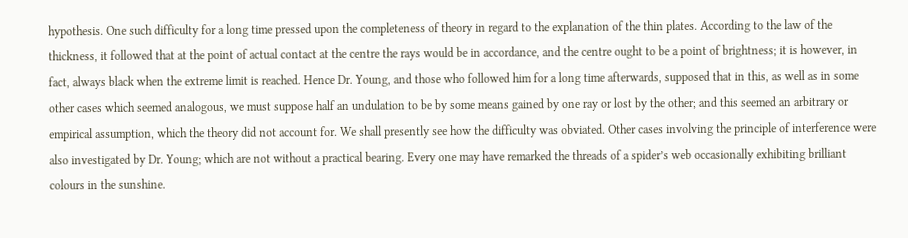hypothesis. One such difficulty for a long time pressed upon the completeness of theory in regard to the explanation of the thin plates. According to the law of the thickness, it followed that at the point of actual contact at the centre the rays would be in accordance, and the centre ought to be a point of brightness; it is however, in fact, always black when the extreme limit is reached. Hence Dr. Young, and those who followed him for a long time afterwards, supposed that in this, as well as in some other cases which seemed analogous, we must suppose half an undulation to be by some means gained by one ray or lost by the other; and this seemed an arbitrary or empirical assumption, which the theory did not account for. We shall presently see how the difficulty was obviated. Other cases involving the principle of interference were also investigated by Dr. Young; which are not without a practical bearing. Every one may have remarked the threads of a spider’s web occasionally exhibiting brilliant colours in the sunshine.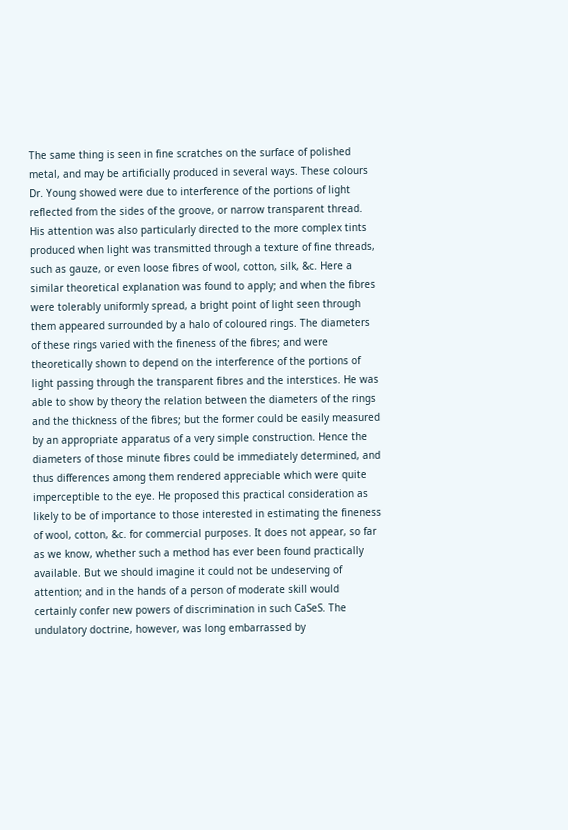The same thing is seen in fine scratches on the surface of polished metal, and may be artificially produced in several ways. These colours Dr. Young showed were due to interference of the portions of light reflected from the sides of the groove, or narrow transparent thread. His attention was also particularly directed to the more complex tints produced when light was transmitted through a texture of fine threads, such as gauze, or even loose fibres of wool, cotton, silk, &c. Here a similar theoretical explanation was found to apply; and when the fibres were tolerably uniformly spread, a bright point of light seen through them appeared surrounded by a halo of coloured rings. The diameters of these rings varied with the fineness of the fibres; and were theoretically shown to depend on the interference of the portions of light passing through the transparent fibres and the interstices. He was able to show by theory the relation between the diameters of the rings and the thickness of the fibres; but the former could be easily measured by an appropriate apparatus of a very simple construction. Hence the diameters of those minute fibres could be immediately determined, and thus differences among them rendered appreciable which were quite imperceptible to the eye. He proposed this practical consideration as likely to be of importance to those interested in estimating the fineness of wool, cotton, &c. for commercial purposes. It does not appear, so far as we know, whether such a method has ever been found practically available. But we should imagine it could not be undeserving of attention; and in the hands of a person of moderate skill would certainly confer new powers of discrimination in such CaSeS. The undulatory doctrine, however, was long embarrassed by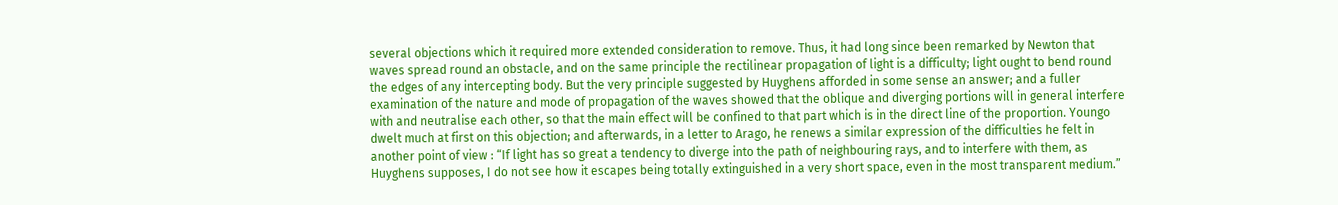several objections which it required more extended consideration to remove. Thus, it had long since been remarked by Newton that waves spread round an obstacle, and on the same principle the rectilinear propagation of light is a difficulty; light ought to bend round the edges of any intercepting body. But the very principle suggested by Huyghens afforded in some sense an answer; and a fuller examination of the nature and mode of propagation of the waves showed that the oblique and diverging portions will in general interfere with and neutralise each other, so that the main effect will be confined to that part which is in the direct line of the proportion. Youngo dwelt much at first on this objection; and afterwards, in a letter to Arago, he renews a similar expression of the difficulties he felt in another point of view : “If light has so great a tendency to diverge into the path of neighbouring rays, and to interfere with them, as Huyghens supposes, I do not see how it escapes being totally extinguished in a very short space, even in the most transparent medium.”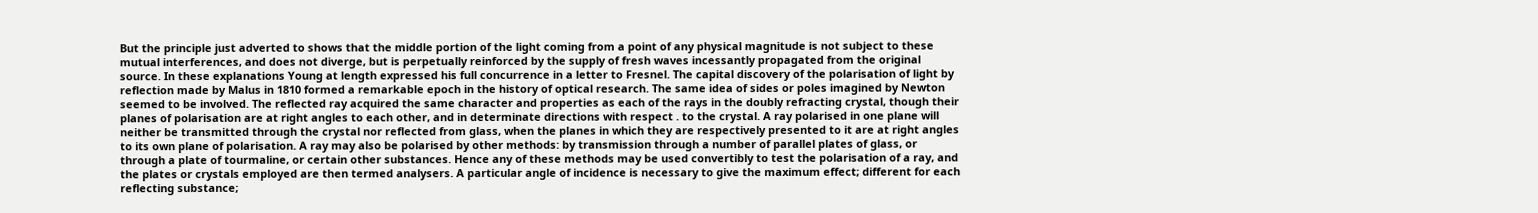But the principle just adverted to shows that the middle portion of the light coming from a point of any physical magnitude is not subject to these mutual interferences, and does not diverge, but is perpetually reinforced by the supply of fresh waves incessantly propagated from the original source. In these explanations Young at length expressed his full concurrence in a letter to Fresnel. The capital discovery of the polarisation of light by reflection made by Malus in 1810 formed a remarkable epoch in the history of optical research. The same idea of sides or poles imagined by Newton seemed to be involved. The reflected ray acquired the same character and properties as each of the rays in the doubly refracting crystal, though their planes of polarisation are at right angles to each other, and in determinate directions with respect . to the crystal. A ray polarised in one plane will neither be transmitted through the crystal nor reflected from glass, when the planes in which they are respectively presented to it are at right angles to its own plane of polarisation. A ray may also be polarised by other methods: by transmission through a number of parallel plates of glass, or through a plate of tourmaline, or certain other substances. Hence any of these methods may be used convertibly to test the polarisation of a ray, and the plates or crystals employed are then termed analysers. A particular angle of incidence is necessary to give the maximum effect; different for each reflecting substance;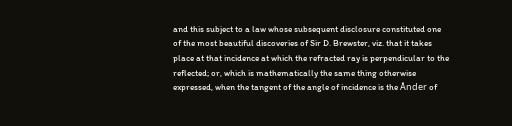and this subject to a law whose subsequent disclosure constituted one of the most beautiful discoveries of Sir D. Brewster, viz. that it takes place at that incidence at which the refracted ray is perpendicular to the reflected; or, which is mathematically the same thing otherwise expressed, when the tangent of the angle of incidence is the Ånder of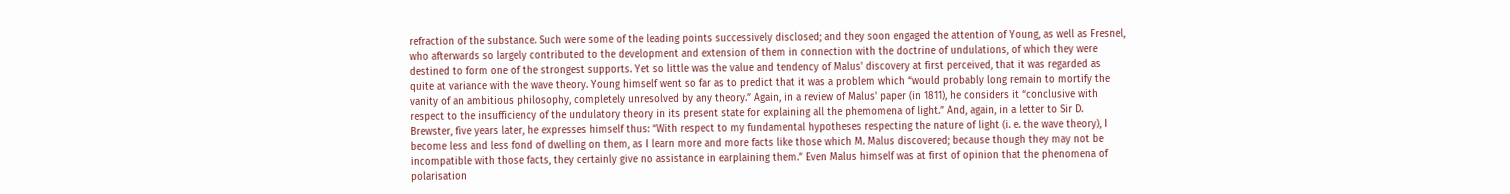refraction of the substance. Such were some of the leading points successively disclosed; and they soon engaged the attention of Young, as well as Fresnel, who afterwards so largely contributed to the development and extension of them in connection with the doctrine of undulations, of which they were destined to form one of the strongest supports. Yet so little was the value and tendency of Malus' discovery at first perceived, that it was regarded as quite at variance with the wave theory. Young himself went so far as to predict that it was a problem which “would probably long remain to mortify the vanity of an ambitious philosophy, completely unresolved by any theory.” Again, in a review of Malus' paper (in 1811), he considers it “conclusive with respect to the insufficiency of the undulatory theory in its present state for explaining all the phemomena of light.” And, again, in a letter to Sir D. Brewster, five years later, he expresses himself thus: “With respect to my fundamental hypotheses respecting the nature of light (i. e. the wave theory), I become less and less fond of dwelling on them, as I learn more and more facts like those which M. Malus discovered; because though they may not be incompatible with those facts, they certainly give no assistance in earplaining them.” Even Malus himself was at first of opinion that the phenomena of polarisation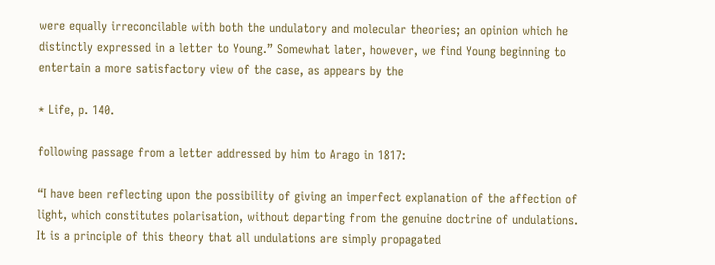were equally irreconcilable with both the undulatory and molecular theories; an opinion which he distinctly expressed in a letter to Young.” Somewhat later, however, we find Young beginning to entertain a more satisfactory view of the case, as appears by the

* Life, p. 140.

following passage from a letter addressed by him to Arago in 1817:

“I have been reflecting upon the possibility of giving an imperfect explanation of the affection of light, which constitutes polarisation, without departing from the genuine doctrine of undulations. It is a principle of this theory that all undulations are simply propagated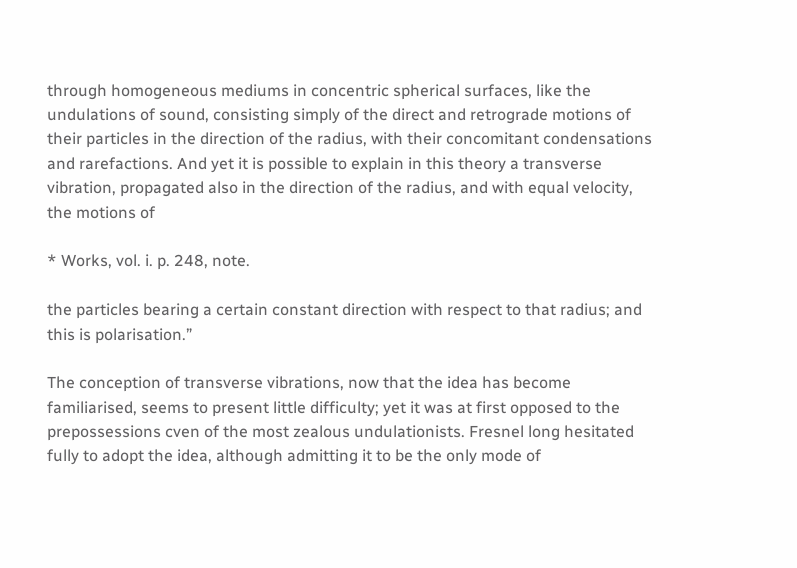through homogeneous mediums in concentric spherical surfaces, like the undulations of sound, consisting simply of the direct and retrograde motions of their particles in the direction of the radius, with their concomitant condensations and rarefactions. And yet it is possible to explain in this theory a transverse vibration, propagated also in the direction of the radius, and with equal velocity, the motions of

* Works, vol. i. p. 248, note.

the particles bearing a certain constant direction with respect to that radius; and this is polarisation.”

The conception of transverse vibrations, now that the idea has become familiarised, seems to present little difficulty; yet it was at first opposed to the prepossessions cven of the most zealous undulationists. Fresnel long hesitated fully to adopt the idea, although admitting it to be the only mode of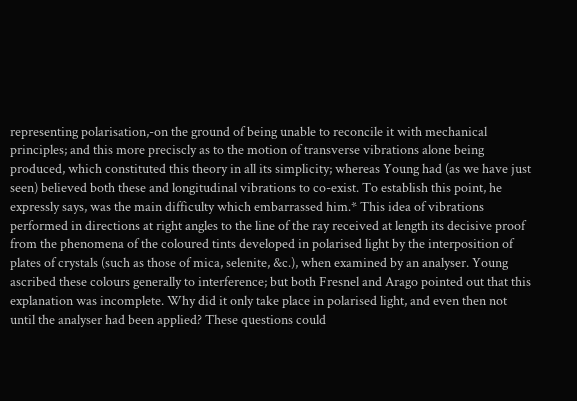representing polarisation,-on the ground of being unable to reconcile it with mechanical principles; and this more preciscly as to the motion of transverse vibrations alone being produced, which constituted this theory in all its simplicity; whereas Young had (as we have just seen) believed both these and longitudinal vibrations to co-exist. To establish this point, he expressly says, was the main difficulty which embarrassed him.* This idea of vibrations performed in directions at right angles to the line of the ray received at length its decisive proof from the phenomena of the coloured tints developed in polarised light by the interposition of plates of crystals (such as those of mica, selenite, &c.), when examined by an analyser. Young ascribed these colours generally to interference; but both Fresnel and Arago pointed out that this explanation was incomplete. Why did it only take place in polarised light, and even then not until the analyser had been applied? These questions could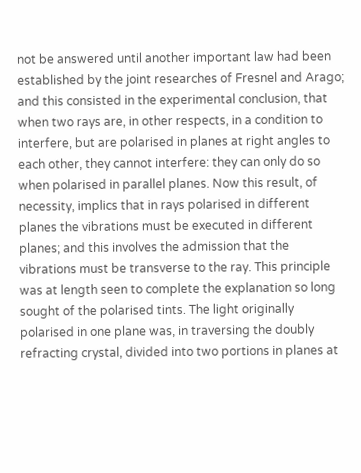not be answered until another important law had been established by the joint researches of Fresnel and Arago; and this consisted in the experimental conclusion, that when two rays are, in other respects, in a condition to interfere, but are polarised in planes at right angles to each other, they cannot interfere: they can only do so when polarised in parallel planes. Now this result, of necessity, implics that in rays polarised in different planes the vibrations must be executed in different planes; and this involves the admission that the vibrations must be transverse to the ray. This principle was at length seen to complete the explanation so long sought of the polarised tints. The light originally polarised in one plane was, in traversing the doubly refracting crystal, divided into two portions in planes at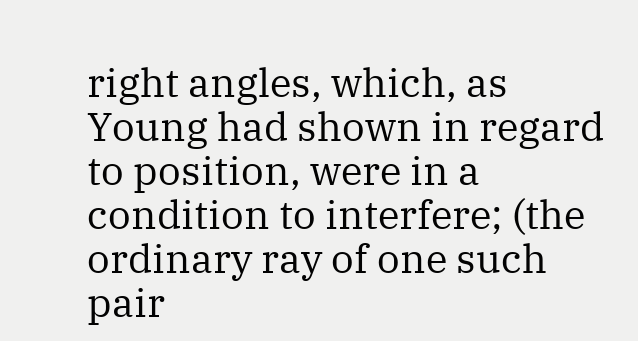right angles, which, as Young had shown in regard to position, were in a condition to interfere; (the ordinary ray of one such pair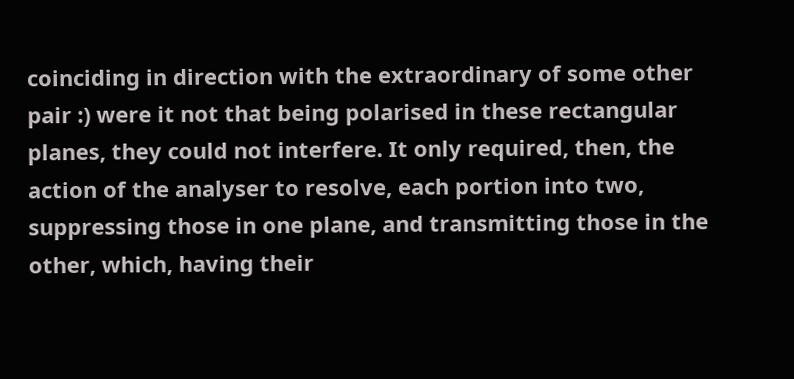coinciding in direction with the extraordinary of some other pair :) were it not that being polarised in these rectangular planes, they could not interfere. It only required, then, the action of the analyser to resolve, each portion into two, suppressing those in one plane, and transmitting those in the other, which, having their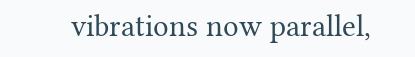vibrations now parallel,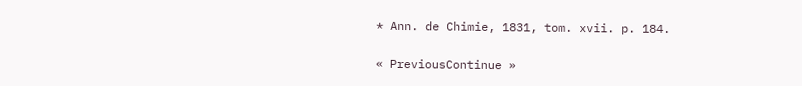* Ann. de Chimie, 1831, tom. xvii. p. 184.

« PreviousContinue »